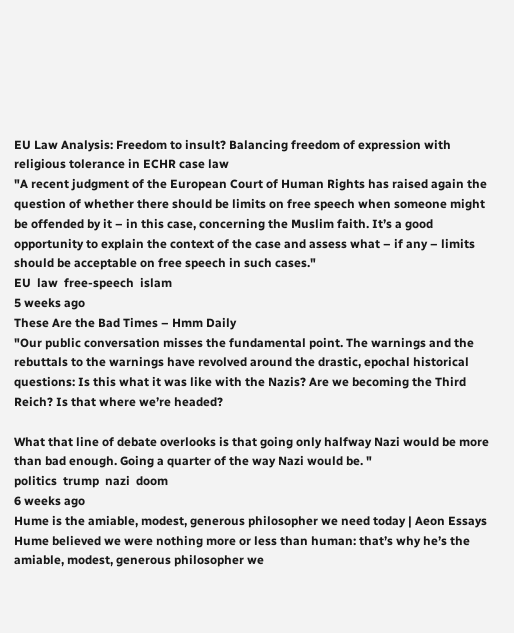EU Law Analysis: Freedom to insult? Balancing freedom of expression with religious tolerance in ECHR case law
"A recent judgment of the European Court of Human Rights has raised again the question of whether there should be limits on free speech when someone might be offended by it – in this case, concerning the Muslim faith. It’s a good opportunity to explain the context of the case and assess what – if any – limits should be acceptable on free speech in such cases."
EU  law  free-speech  islam
5 weeks ago
These Are the Bad Times – Hmm Daily
"Our public conversation misses the fundamental point. The warnings and the rebuttals to the warnings have revolved around the drastic, epochal historical questions: Is this what it was like with the Nazis? Are we becoming the Third Reich? Is that where we’re headed?

What that line of debate overlooks is that going only halfway Nazi would be more than bad enough. Going a quarter of the way Nazi would be. "
politics  trump  nazi  doom
6 weeks ago
Hume is the amiable, modest, generous philosopher we need today | Aeon Essays
Hume believed we were nothing more or less than human: that’s why he’s the amiable, modest, generous philosopher we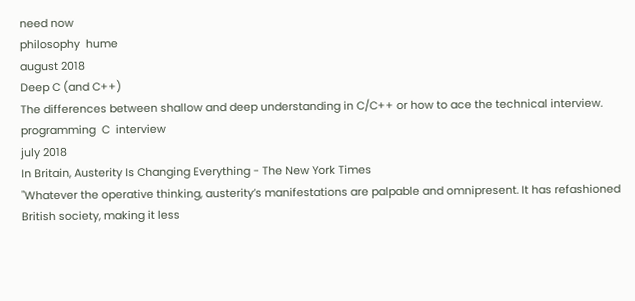need now
philosophy  hume
august 2018
Deep C (and C++)
The differences between shallow and deep understanding in C/C++ or how to ace the technical interview.
programming  C  interview
july 2018
In Britain, Austerity Is Changing Everything - The New York Times
"Whatever the operative thinking, austerity’s manifestations are palpable and omnipresent. It has refashioned British society, making it less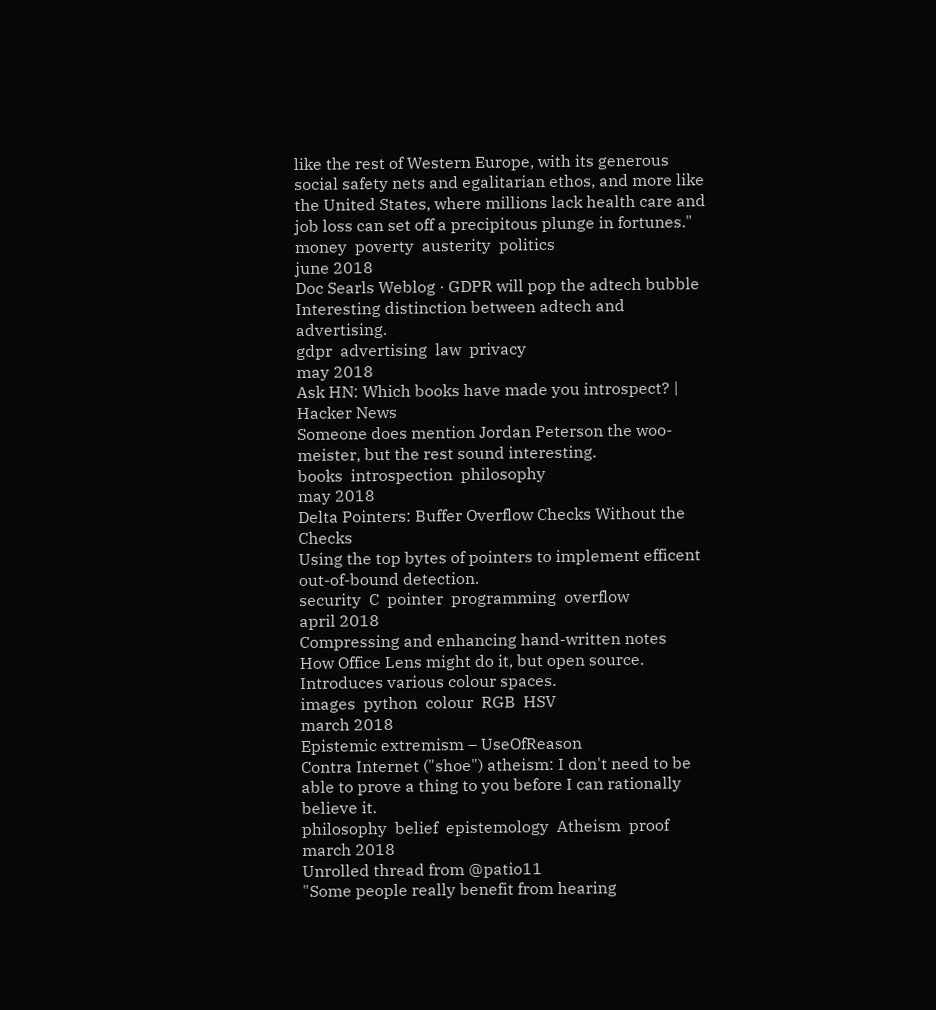like the rest of Western Europe, with its generous social safety nets and egalitarian ethos, and more like the United States, where millions lack health care and job loss can set off a precipitous plunge in fortunes."
money  poverty  austerity  politics
june 2018
Doc Searls Weblog · GDPR will pop the adtech bubble
Interesting distinction between adtech and advertising.
gdpr  advertising  law  privacy
may 2018
Ask HN: Which books have made you introspect? | Hacker News
Someone does mention Jordan Peterson the woo-meister, but the rest sound interesting.
books  introspection  philosophy
may 2018
Delta Pointers: Buffer Overflow Checks Without the Checks
Using the top bytes of pointers to implement efficent out-of-bound detection.
security  C  pointer  programming  overflow
april 2018
Compressing and enhancing hand-written notes
How Office Lens might do it, but open source. Introduces various colour spaces.
images  python  colour  RGB  HSV
march 2018
Epistemic extremism – UseOfReason
Contra Internet ("shoe") atheism: I don't need to be able to prove a thing to you before I can rationally believe it.
philosophy  belief  epistemology  Atheism  proof
march 2018
Unrolled thread from @patio11
"Some people really benefit from hearing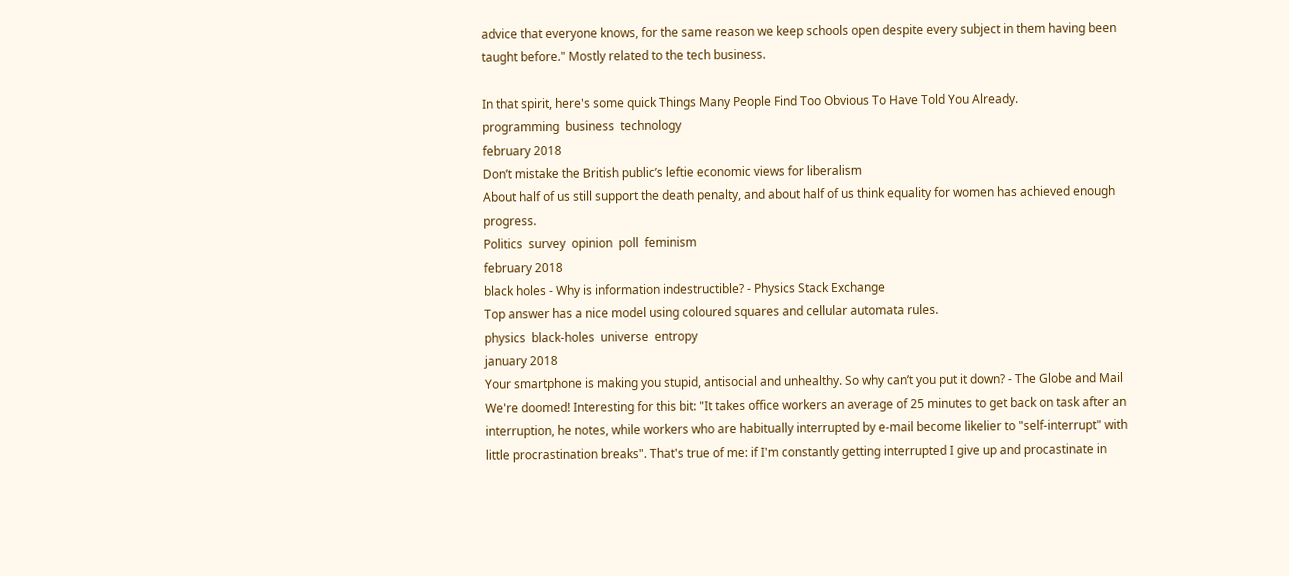advice that everyone knows, for the same reason we keep schools open despite every subject in them having been taught before." Mostly related to the tech business.

In that spirit, here's some quick Things Many People Find Too Obvious To Have Told You Already.
programming  business  technology
february 2018
Don’t mistake the British public’s leftie economic views for liberalism
About half of us still support the death penalty, and about half of us think equality for women has achieved enough progress.
Politics  survey  opinion  poll  feminism
february 2018
black holes - Why is information indestructible? - Physics Stack Exchange
Top answer has a nice model using coloured squares and cellular automata rules.
physics  black-holes  universe  entropy
january 2018
Your smartphone is making you stupid, antisocial and unhealthy. So why can’t you put it down? - The Globe and Mail
We're doomed! Interesting for this bit: "It takes office workers an average of 25 minutes to get back on task after an interruption, he notes, while workers who are habitually interrupted by e-mail become likelier to "self-interrupt" with little procrastination breaks". That's true of me: if I'm constantly getting interrupted I give up and procastinate in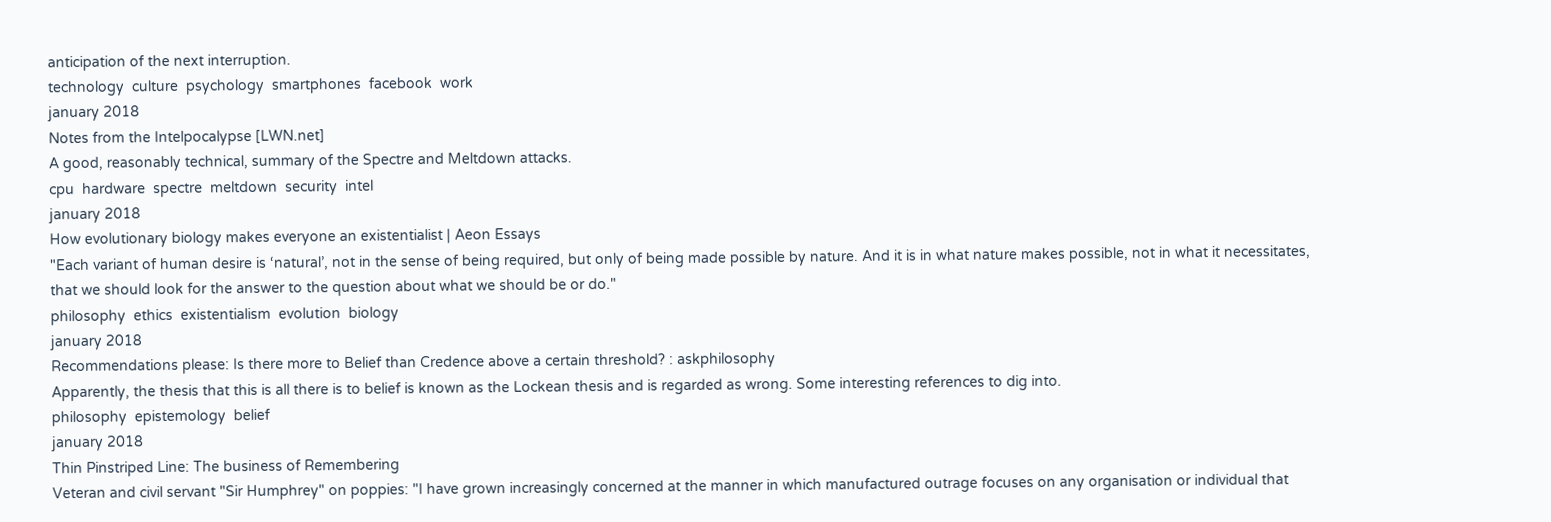anticipation of the next interruption.
technology  culture  psychology  smartphones  facebook  work
january 2018
Notes from the Intelpocalypse [LWN.net]
A good, reasonably technical, summary of the Spectre and Meltdown attacks.
cpu  hardware  spectre  meltdown  security  intel
january 2018
How evolutionary biology makes everyone an existentialist | Aeon Essays
"Each variant of human desire is ‘natural’, not in the sense of being required, but only of being made possible by nature. And it is in what nature makes possible, not in what it necessitates, that we should look for the answer to the question about what we should be or do."
philosophy  ethics  existentialism  evolution  biology
january 2018
Recommendations please: Is there more to Belief than Credence above a certain threshold? : askphilosophy
Apparently, the thesis that this is all there is to belief is known as the Lockean thesis and is regarded as wrong. Some interesting references to dig into.
philosophy  epistemology  belief
january 2018
Thin Pinstriped Line: The business of Remembering
Veteran and civil servant "Sir Humphrey" on poppies: "I have grown increasingly concerned at the manner in which manufactured outrage focuses on any organisation or individual that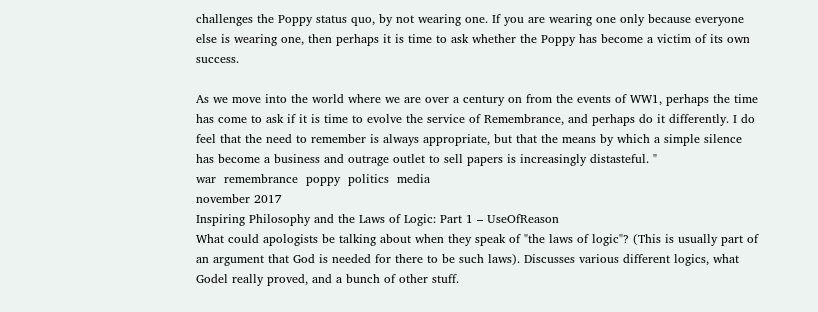challenges the Poppy status quo, by not wearing one. If you are wearing one only because everyone else is wearing one, then perhaps it is time to ask whether the Poppy has become a victim of its own success.

As we move into the world where we are over a century on from the events of WW1, perhaps the time has come to ask if it is time to evolve the service of Remembrance, and perhaps do it differently. I do feel that the need to remember is always appropriate, but that the means by which a simple silence has become a business and outrage outlet to sell papers is increasingly distasteful. "
war  remembrance  poppy  politics  media
november 2017
Inspiring Philosophy and the Laws of Logic: Part 1 – UseOfReason
What could apologists be talking about when they speak of "the laws of logic"? (This is usually part of an argument that God is needed for there to be such laws). Discusses various different logics, what Godel really proved, and a bunch of other stuff.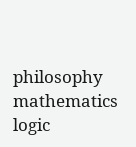philosophy  mathematics  logic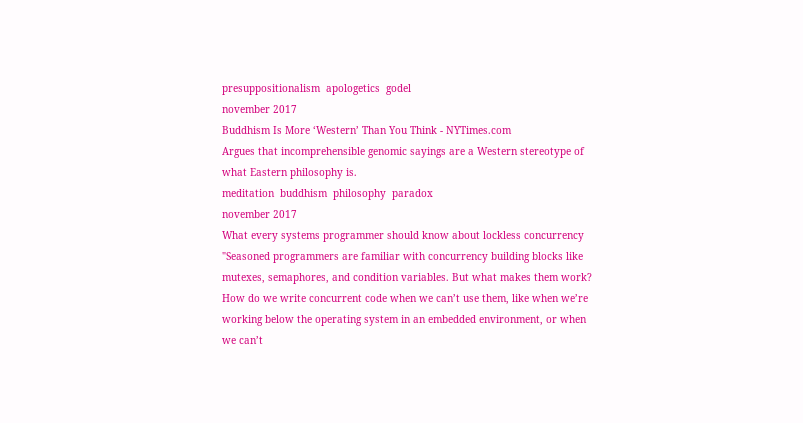presuppositionalism  apologetics  godel
november 2017
Buddhism Is More ‘Western’ Than You Think - NYTimes.com
Argues that incomprehensible genomic sayings are a Western stereotype of what Eastern philosophy is.
meditation  buddhism  philosophy  paradox
november 2017
What every systems programmer should know about lockless concurrency
"Seasoned programmers are familiar with concurrency building blocks like mutexes, semaphores, and condition variables. But what makes them work? How do we write concurrent code when we can’t use them, like when we’re working below the operating system in an embedded environment, or when we can’t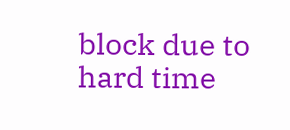block due to hard time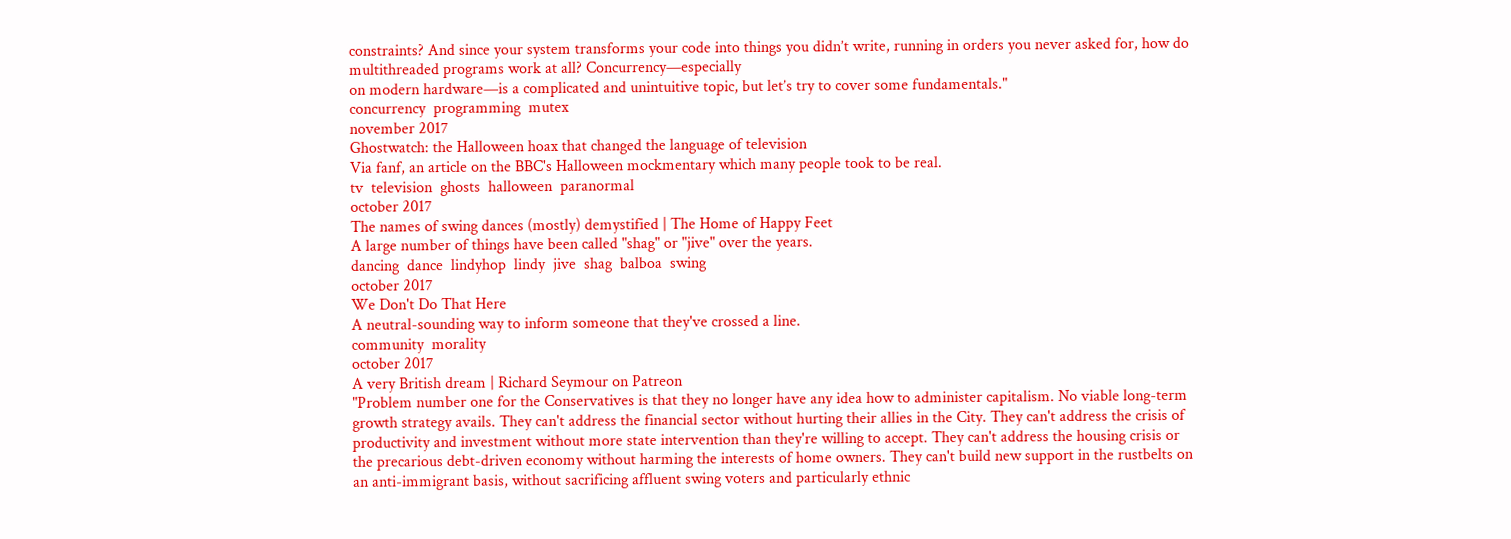constraints? And since your system transforms your code into things you didn’t write, running in orders you never asked for, how do multithreaded programs work at all? Concurrency—especially
on modern hardware—is a complicated and unintuitive topic, but let’s try to cover some fundamentals."
concurrency  programming  mutex
november 2017
Ghostwatch: the Halloween hoax that changed the language of television
Via fanf, an article on the BBC's Halloween mockmentary which many people took to be real.
tv  television  ghosts  halloween  paranormal
october 2017
The names of swing dances (mostly) demystified | The Home of Happy Feet
A large number of things have been called "shag" or "jive" over the years.
dancing  dance  lindyhop  lindy  jive  shag  balboa  swing
october 2017
We Don't Do That Here
A neutral-sounding way to inform someone that they've crossed a line.
community  morality
october 2017
A very British dream | Richard Seymour on Patreon
"Problem number one for the Conservatives is that they no longer have any idea how to administer capitalism. No viable long-term growth strategy avails. They can't address the financial sector without hurting their allies in the City. They can't address the crisis of productivity and investment without more state intervention than they're willing to accept. They can't address the housing crisis or the precarious debt-driven economy without harming the interests of home owners. They can't build new support in the rustbelts on an anti-immigrant basis, without sacrificing affluent swing voters and particularly ethnic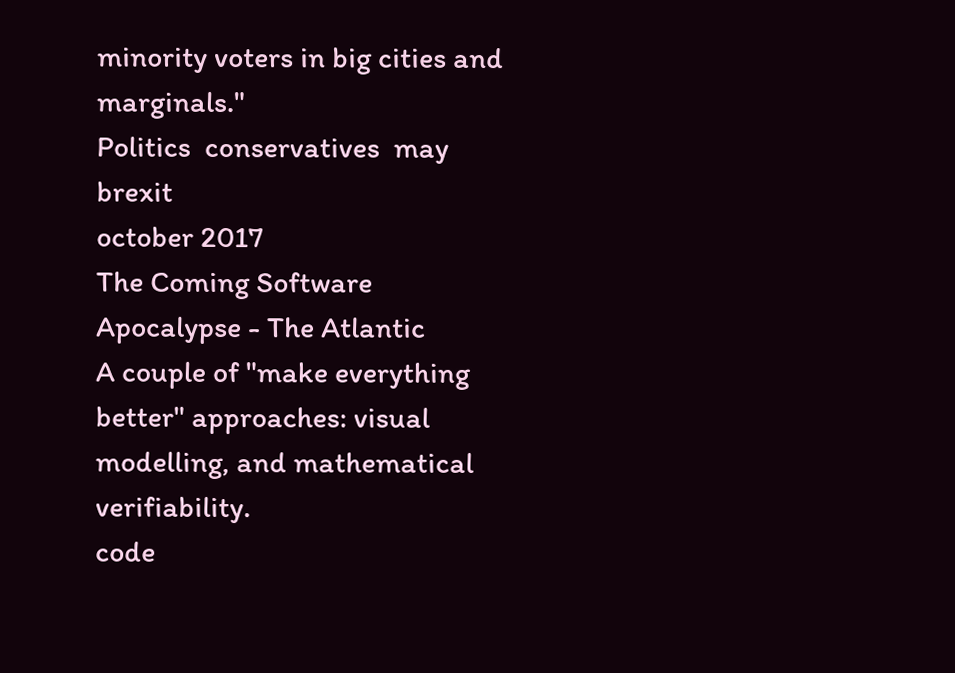minority voters in big cities and marginals."
Politics  conservatives  may  brexit
october 2017
The Coming Software Apocalypse - The Atlantic
A couple of "make everything better" approaches: visual modelling, and mathematical verifiability.
code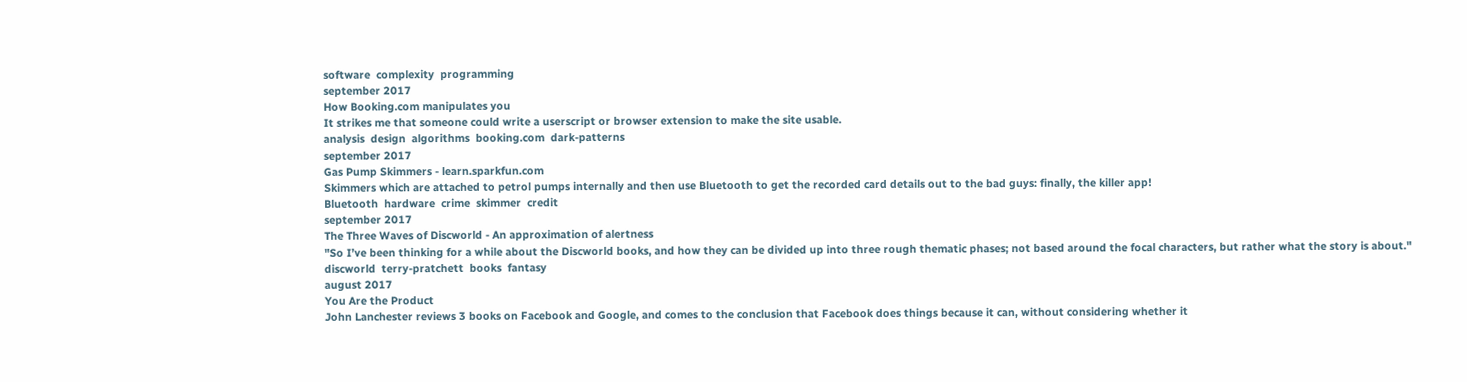software  complexity  programming
september 2017
How Booking.com manipulates you
It strikes me that someone could write a userscript or browser extension to make the site usable.
analysis  design  algorithms  booking.com  dark-patterns
september 2017
Gas Pump Skimmers - learn.sparkfun.com
Skimmers which are attached to petrol pumps internally and then use Bluetooth to get the recorded card details out to the bad guys: finally, the killer app!
Bluetooth  hardware  crime  skimmer  credit
september 2017
The Three Waves of Discworld - An approximation of alertness
"So I’ve been thinking for a while about the Discworld books, and how they can be divided up into three rough thematic phases; not based around the focal characters, but rather what the story is about."
discworld  terry-pratchett  books  fantasy
august 2017
You Are the Product
John Lanchester reviews 3 books on Facebook and Google, and comes to the conclusion that Facebook does things because it can, without considering whether it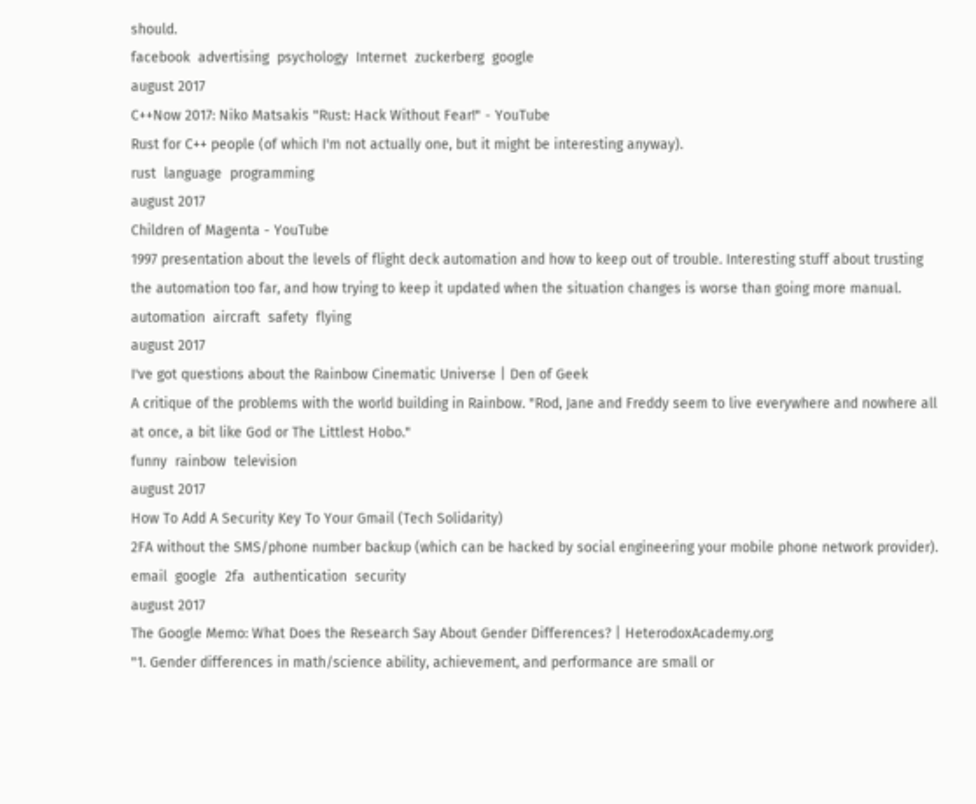should.
facebook  advertising  psychology  Internet  zuckerberg  google
august 2017
C++Now 2017: Niko Matsakis "Rust: Hack Without Fear!" - YouTube
Rust for C++ people (of which I'm not actually one, but it might be interesting anyway).
rust  language  programming
august 2017
Children of Magenta - YouTube
1997 presentation about the levels of flight deck automation and how to keep out of trouble. Interesting stuff about trusting the automation too far, and how trying to keep it updated when the situation changes is worse than going more manual.
automation  aircraft  safety  flying
august 2017
I've got questions about the Rainbow Cinematic Universe | Den of Geek
A critique of the problems with the world building in Rainbow. "Rod, Jane and Freddy seem to live everywhere and nowhere all at once, a bit like God or The Littlest Hobo."
funny  rainbow  television
august 2017
How To Add A Security Key To Your Gmail (Tech Solidarity)
2FA without the SMS/phone number backup (which can be hacked by social engineering your mobile phone network provider).
email  google  2fa  authentication  security
august 2017
The Google Memo: What Does the Research Say About Gender Differences? | HeterodoxAcademy.org
"1. Gender differences in math/science ability, achievement, and performance are small or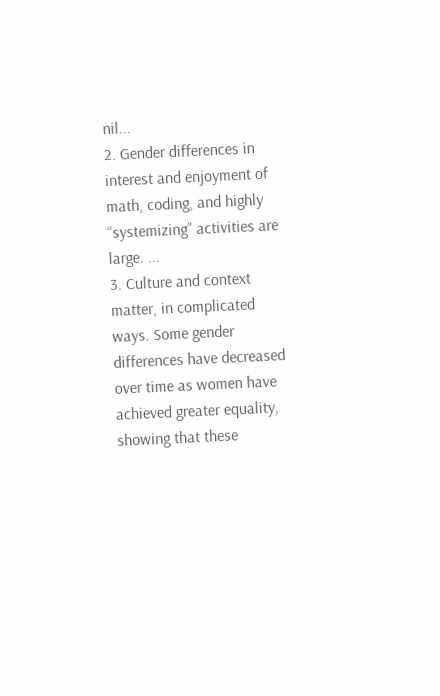nil...
2. Gender differences in interest and enjoyment of math, coding, and highly “systemizing” activities are large. ...
3. Culture and context matter, in complicated ways. Some gender differences have decreased over time as women have achieved greater equality, showing that these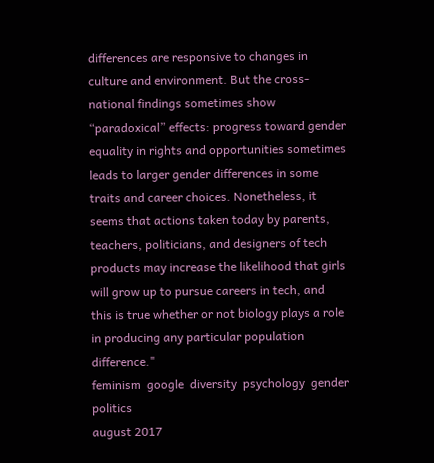differences are responsive to changes in culture and environment. But the cross-national findings sometimes show “paradoxical” effects: progress toward gender equality in rights and opportunities sometimes leads to larger gender differences in some traits and career choices. Nonetheless, it seems that actions taken today by parents, teachers, politicians, and designers of tech products may increase the likelihood that girls will grow up to pursue careers in tech, and this is true whether or not biology plays a role in producing any particular population difference."
feminism  google  diversity  psychology  gender  politics
august 2017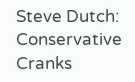Steve Dutch: Conservative Cranks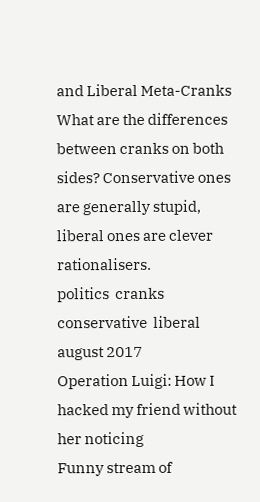and Liberal Meta-Cranks
What are the differences between cranks on both sides? Conservative ones are generally stupid, liberal ones are clever rationalisers.
politics  cranks  conservative  liberal
august 2017
Operation Luigi: How I hacked my friend without her noticing
Funny stream of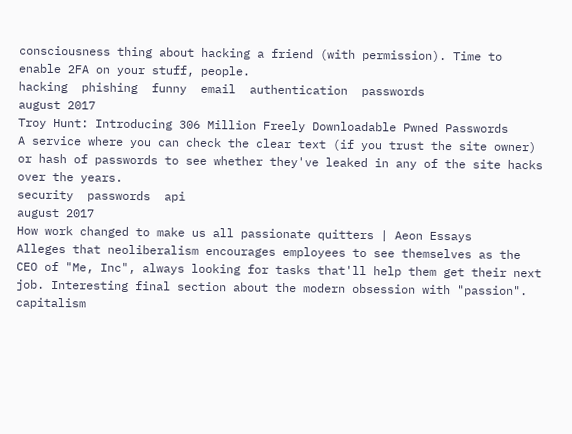consciousness thing about hacking a friend (with permission). Time to enable 2FA on your stuff, people.
hacking  phishing  funny  email  authentication  passwords
august 2017
Troy Hunt: Introducing 306 Million Freely Downloadable Pwned Passwords
A service where you can check the clear text (if you trust the site owner) or hash of passwords to see whether they've leaked in any of the site hacks over the years.
security  passwords  api
august 2017
How work changed to make us all passionate quitters | Aeon Essays
Alleges that neoliberalism encourages employees to see themselves as the CEO of "Me, Inc", always looking for tasks that'll help them get their next job. Interesting final section about the modern obsession with "passion".
capitalism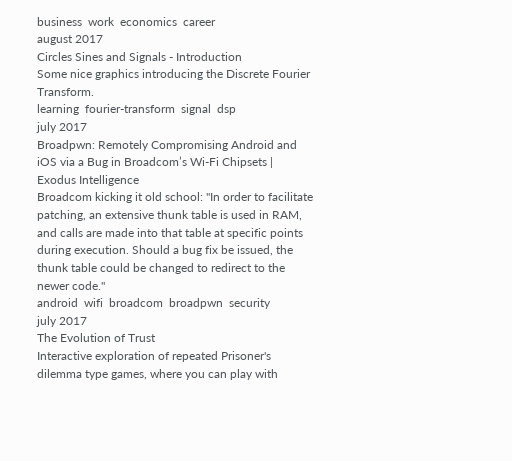business  work  economics  career
august 2017
Circles Sines and Signals - Introduction
Some nice graphics introducing the Discrete Fourier Transform.
learning  fourier-transform  signal  dsp
july 2017
Broadpwn: Remotely Compromising Android and iOS via a Bug in Broadcom’s Wi-Fi Chipsets | Exodus Intelligence
Broadcom kicking it old school: "In order to facilitate patching, an extensive thunk table is used in RAM, and calls are made into that table at specific points during execution. Should a bug fix be issued, the thunk table could be changed to redirect to the newer code."
android  wifi  broadcom  broadpwn  security
july 2017
The Evolution of Trust
Interactive exploration of repeated Prisoner's dilemma type games, where you can play with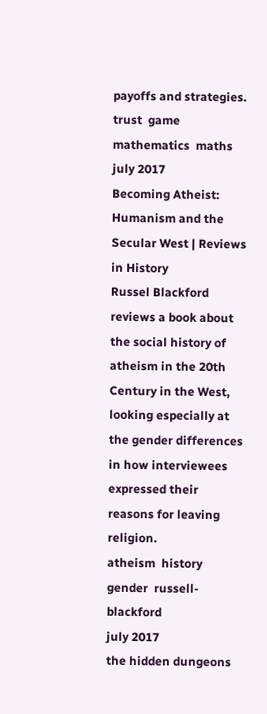payoffs and strategies.
trust  game  mathematics  maths
july 2017
Becoming Atheist: Humanism and the Secular West | Reviews in History
Russel Blackford reviews a book about the social history of atheism in the 20th Century in the West, looking especially at the gender differences in how interviewees expressed their reasons for leaving religion.
atheism  history  gender  russell-blackford
july 2017
the hidden dungeons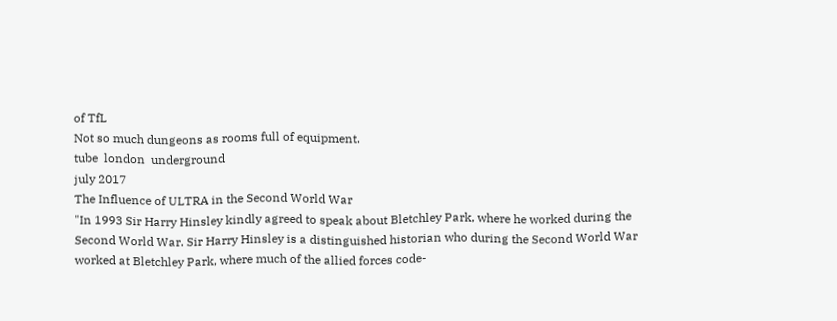of TfL
Not so much dungeons as rooms full of equipment.
tube  london  underground
july 2017
The Influence of ULTRA in the Second World War
"In 1993 Sir Harry Hinsley kindly agreed to speak about Bletchley Park, where he worked during the Second World War. Sir Harry Hinsley is a distinguished historian who during the Second World War worked at Bletchley Park, where much of the allied forces code-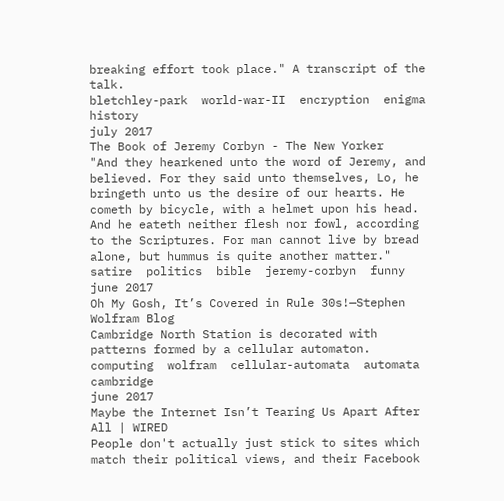breaking effort took place." A transcript of the talk.
bletchley-park  world-war-II  encryption  enigma  history
july 2017
The Book of Jeremy Corbyn - The New Yorker
"And they hearkened unto the word of Jeremy, and believed. For they said unto themselves, Lo, he bringeth unto us the desire of our hearts. He cometh by bicycle, with a helmet upon his head. And he eateth neither flesh nor fowl, according to the Scriptures. For man cannot live by bread alone, but hummus is quite another matter."
satire  politics  bible  jeremy-corbyn  funny
june 2017
Oh My Gosh, It’s Covered in Rule 30s!—Stephen Wolfram Blog
Cambridge North Station is decorated with patterns formed by a cellular automaton.
computing  wolfram  cellular-automata  automata  cambridge
june 2017
Maybe the Internet Isn’t Tearing Us Apart After All | WIRED
People don't actually just stick to sites which match their political views, and their Facebook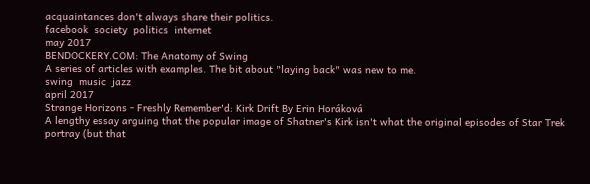acquaintances don't always share their politics.
facebook  society  politics  internet
may 2017
BENDOCKERY.COM: The Anatomy of Swing
A series of articles with examples. The bit about "laying back" was new to me.
swing  music  jazz
april 2017
Strange Horizons - Freshly Remember'd: Kirk Drift By Erin Horáková
A lengthy essay arguing that the popular image of Shatner's Kirk isn't what the original episodes of Star Trek portray (but that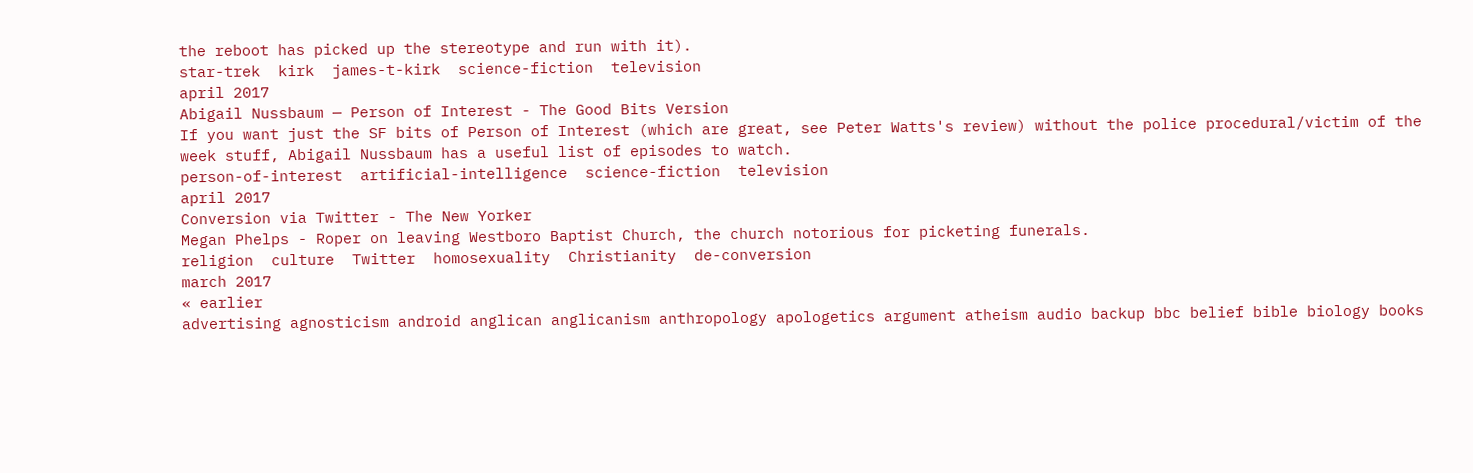the reboot has picked up the stereotype and run with it).
star-trek  kirk  james-t-kirk  science-fiction  television
april 2017
Abigail Nussbaum — Person of Interest - The Good Bits Version
If you want just the SF bits of Person of Interest (which are great, see Peter Watts's review) without the police procedural/victim of the week stuff, Abigail Nussbaum has a useful list of episodes to watch.
person-of-interest  artificial-intelligence  science-fiction  television
april 2017
Conversion via Twitter - The New Yorker
Megan Phelps - Roper on leaving Westboro Baptist Church, the church notorious for picketing funerals.
religion  culture  Twitter  homosexuality  Christianity  de-conversion
march 2017
« earlier
advertising agnosticism android anglican anglicanism anthropology apologetics argument atheism audio backup bbc belief bible biology books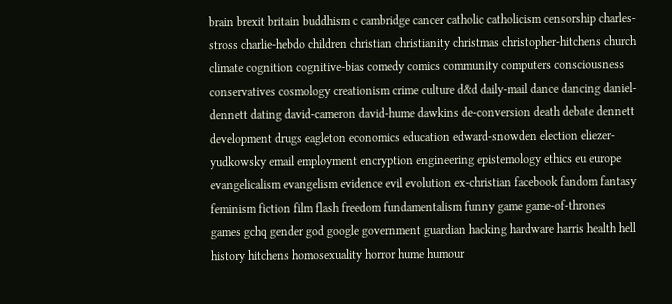brain brexit britain buddhism c cambridge cancer catholic catholicism censorship charles-stross charlie-hebdo children christian christianity christmas christopher-hitchens church climate cognition cognitive-bias comedy comics community computers consciousness conservatives cosmology creationism crime culture d&d daily-mail dance dancing daniel-dennett dating david-cameron david-hume dawkins de-conversion death debate dennett development drugs eagleton economics education edward-snowden election eliezer-yudkowsky email employment encryption engineering epistemology ethics eu europe evangelicalism evangelism evidence evil evolution ex-christian facebook fandom fantasy feminism fiction film flash freedom fundamentalism funny game game-of-thrones games gchq gender god google government guardian hacking hardware harris health hell history hitchens homosexuality horror hume humour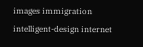images immigration intelligent-design internet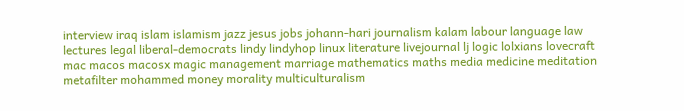interview iraq islam islamism jazz jesus jobs johann-hari journalism kalam labour language law lectures legal liberal-democrats lindy lindyhop linux literature livejournal lj logic lolxians lovecraft mac macos macosx magic management marriage mathematics maths media medicine meditation metafilter mohammed money morality multiculturalism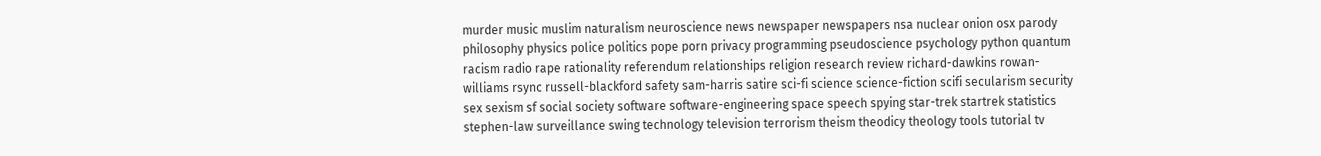murder music muslim naturalism neuroscience news newspaper newspapers nsa nuclear onion osx parody philosophy physics police politics pope porn privacy programming pseudoscience psychology python quantum racism radio rape rationality referendum relationships religion research review richard-dawkins rowan-williams rsync russell-blackford safety sam-harris satire sci-fi science science-fiction scifi secularism security sex sexism sf social society software software-engineering space speech spying star-trek startrek statistics stephen-law surveillance swing technology television terrorism theism theodicy theology tools tutorial tv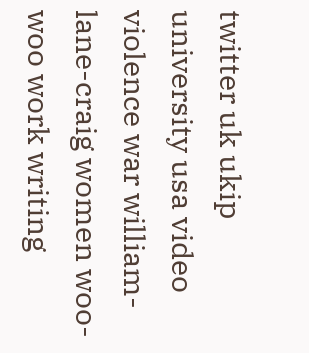twitter uk ukip university usa video violence war william-lane-craig women woo-woo work writing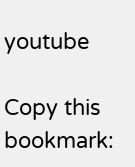youtube

Copy this bookmark: